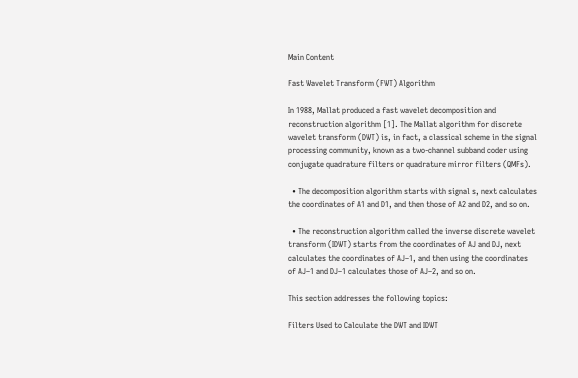Main Content

Fast Wavelet Transform (FWT) Algorithm

In 1988, Mallat produced a fast wavelet decomposition and reconstruction algorithm [1]. The Mallat algorithm for discrete wavelet transform (DWT) is, in fact, a classical scheme in the signal processing community, known as a two-channel subband coder using conjugate quadrature filters or quadrature mirror filters (QMFs).

  • The decomposition algorithm starts with signal s, next calculates the coordinates of A1 and D1, and then those of A2 and D2, and so on.

  • The reconstruction algorithm called the inverse discrete wavelet transform (IDWT) starts from the coordinates of AJ and DJ, next calculates the coordinates of AJ–1, and then using the coordinates of AJ–1 and DJ–1 calculates those of AJ–2, and so on.

This section addresses the following topics:

Filters Used to Calculate the DWT and IDWT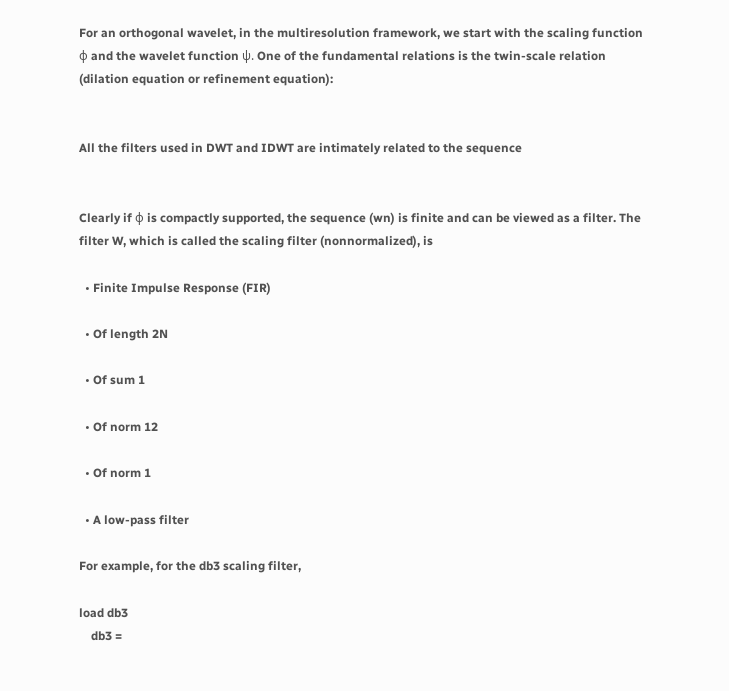For an orthogonal wavelet, in the multiresolution framework, we start with the scaling function φ and the wavelet function ψ. One of the fundamental relations is the twin-scale relation (dilation equation or refinement equation):


All the filters used in DWT and IDWT are intimately related to the sequence


Clearly if φ is compactly supported, the sequence (wn) is finite and can be viewed as a filter. The filter W, which is called the scaling filter (nonnormalized), is

  • Finite Impulse Response (FIR)

  • Of length 2N

  • Of sum 1

  • Of norm 12

  • Of norm 1

  • A low-pass filter

For example, for the db3 scaling filter,

load db3
    db3 =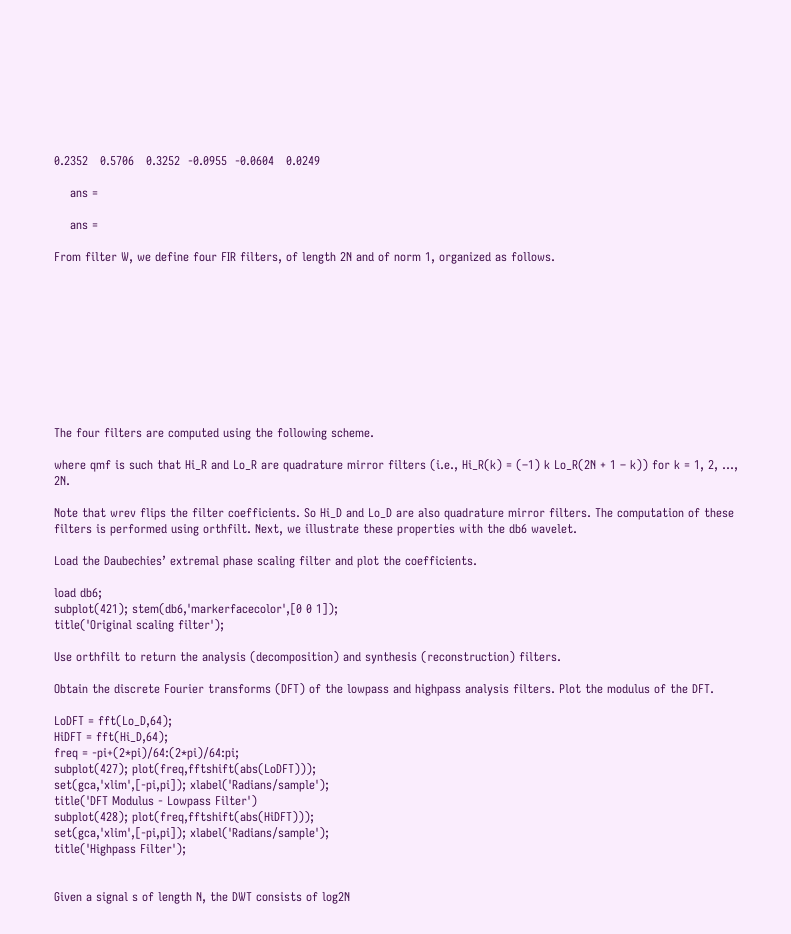0.2352   0.5706   0.3252  -0.0955  -0.0604   0.0249

    ans =

    ans =

From filter W, we define four FIR filters, of length 2N and of norm 1, organized as follows.










The four filters are computed using the following scheme.

where qmf is such that Hi_R and Lo_R are quadrature mirror filters (i.e., Hi_R(k) = (–1) k Lo_R(2N + 1 – k)) for k = 1, 2, ..., 2N.

Note that wrev flips the filter coefficients. So Hi_D and Lo_D are also quadrature mirror filters. The computation of these filters is performed using orthfilt. Next, we illustrate these properties with the db6 wavelet.

Load the Daubechies’ extremal phase scaling filter and plot the coefficients.

load db6;
subplot(421); stem(db6,'markerfacecolor',[0 0 1]);
title('Original scaling filter');

Use orthfilt to return the analysis (decomposition) and synthesis (reconstruction) filters.

Obtain the discrete Fourier transforms (DFT) of the lowpass and highpass analysis filters. Plot the modulus of the DFT.

LoDFT = fft(Lo_D,64);
HiDFT = fft(Hi_D,64);
freq = -pi+(2*pi)/64:(2*pi)/64:pi;
subplot(427); plot(freq,fftshift(abs(LoDFT)));
set(gca,'xlim',[-pi,pi]); xlabel('Radians/sample');
title('DFT Modulus - Lowpass Filter')
subplot(428); plot(freq,fftshift(abs(HiDFT)));
set(gca,'xlim',[-pi,pi]); xlabel('Radians/sample');
title('Highpass Filter');


Given a signal s of length N, the DWT consists of log2N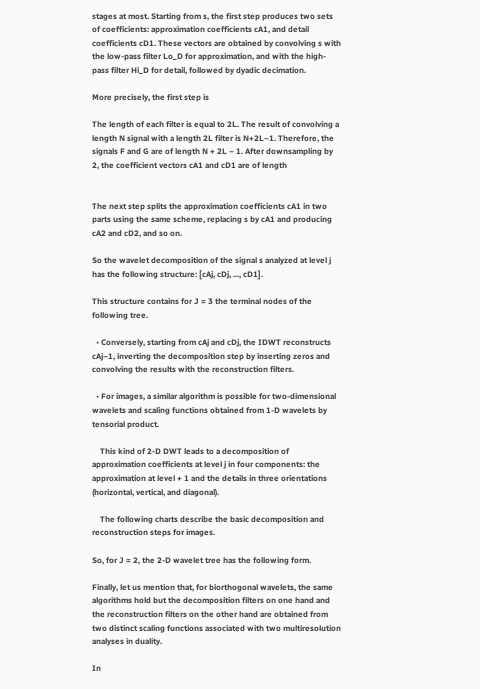stages at most. Starting from s, the first step produces two sets of coefficients: approximation coefficients cA1, and detail coefficients cD1. These vectors are obtained by convolving s with the low-pass filter Lo_D for approximation, and with the high-pass filter Hi_D for detail, followed by dyadic decimation.

More precisely, the first step is

The length of each filter is equal to 2L. The result of convolving a length N signal with a length 2L filter is N+2L–1. Therefore, the signals F and G are of length N + 2L – 1. After downsampling by 2, the coefficient vectors cA1 and cD1 are of length


The next step splits the approximation coefficients cA1 in two parts using the same scheme, replacing s by cA1 and producing cA2 and cD2, and so on.

So the wavelet decomposition of the signal s analyzed at level j has the following structure: [cAj, cDj, ..., cD1].

This structure contains for J = 3 the terminal nodes of the following tree.

  • Conversely, starting from cAj and cDj, the IDWT reconstructs cAj–1, inverting the decomposition step by inserting zeros and convolving the results with the reconstruction filters.

  • For images, a similar algorithm is possible for two-dimensional wavelets and scaling functions obtained from 1-D wavelets by tensorial product.

    This kind of 2-D DWT leads to a decomposition of approximation coefficients at level j in four components: the approximation at level + 1 and the details in three orientations (horizontal, vertical, and diagonal).

    The following charts describe the basic decomposition and reconstruction steps for images.

So, for J = 2, the 2-D wavelet tree has the following form.

Finally, let us mention that, for biorthogonal wavelets, the same algorithms hold but the decomposition filters on one hand and the reconstruction filters on the other hand are obtained from two distinct scaling functions associated with two multiresolution analyses in duality.

In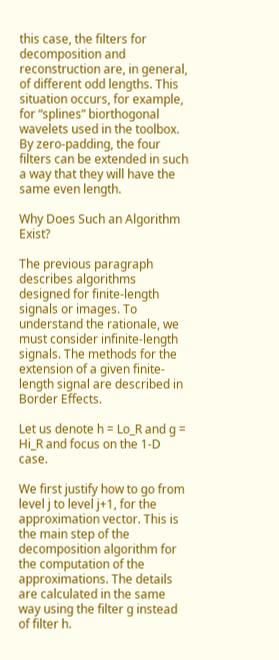this case, the filters for decomposition and reconstruction are, in general, of different odd lengths. This situation occurs, for example, for “splines” biorthogonal wavelets used in the toolbox. By zero-padding, the four filters can be extended in such a way that they will have the same even length.

Why Does Such an Algorithm Exist?

The previous paragraph describes algorithms designed for finite-length signals or images. To understand the rationale, we must consider infinite-length signals. The methods for the extension of a given finite-length signal are described in Border Effects.

Let us denote h = Lo_R and g = Hi_R and focus on the 1-D case.

We first justify how to go from level j to level j+1, for the approximation vector. This is the main step of the decomposition algorithm for the computation of the approximations. The details are calculated in the same way using the filter g instead of filter h.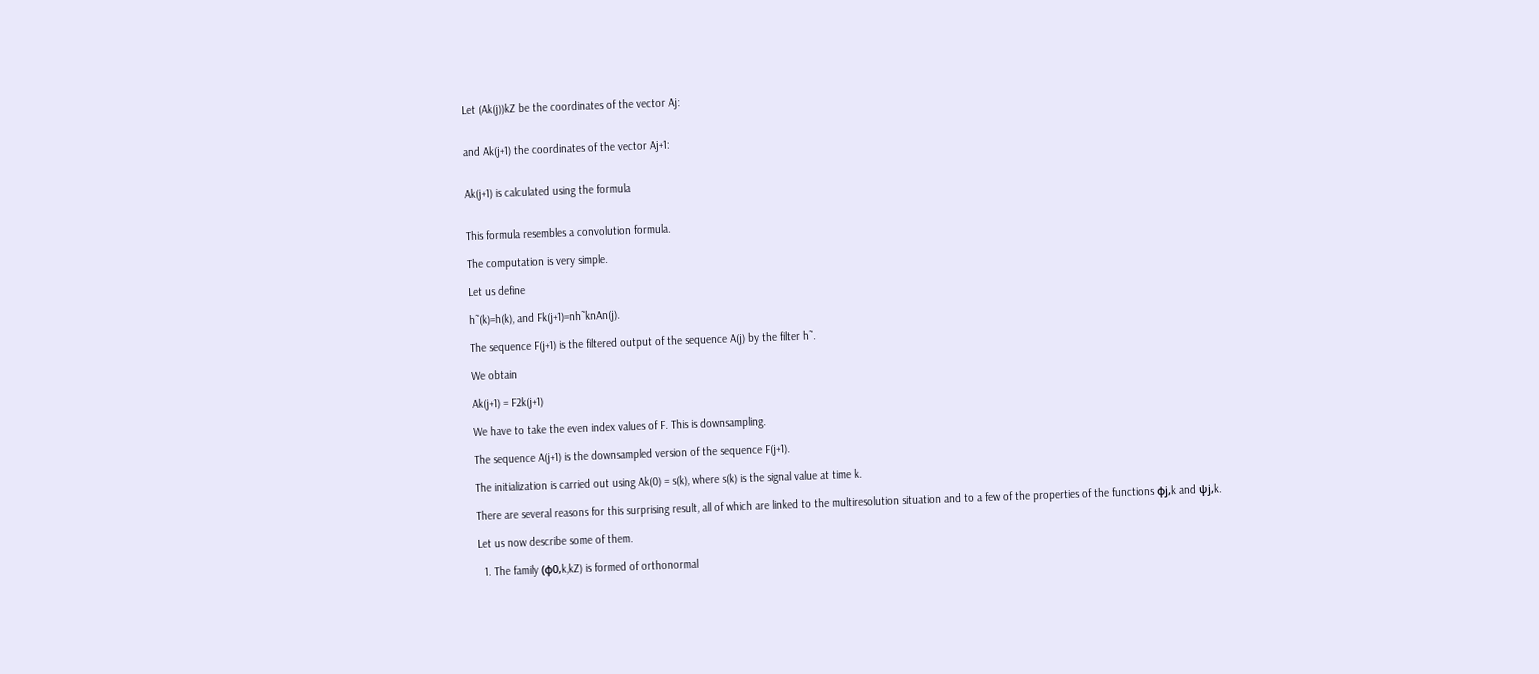Let (Ak(j))kZ be the coordinates of the vector Aj:


and Ak(j+1) the coordinates of the vector Aj+1:


Ak(j+1) is calculated using the formula


This formula resembles a convolution formula.

The computation is very simple.

Let us define

h˜(k)=h(k), and Fk(j+1)=nh˜knAn(j).

The sequence F(j+1) is the filtered output of the sequence A(j) by the filter h˜.

We obtain

Ak(j+1) = F2k(j+1)

We have to take the even index values of F. This is downsampling.

The sequence A(j+1) is the downsampled version of the sequence F(j+1).

The initialization is carried out using Ak(0) = s(k), where s(k) is the signal value at time k.

There are several reasons for this surprising result, all of which are linked to the multiresolution situation and to a few of the properties of the functions φj,k and ψj,k.

Let us now describe some of them.

  1. The family (ϕ0,k,kZ) is formed of orthonormal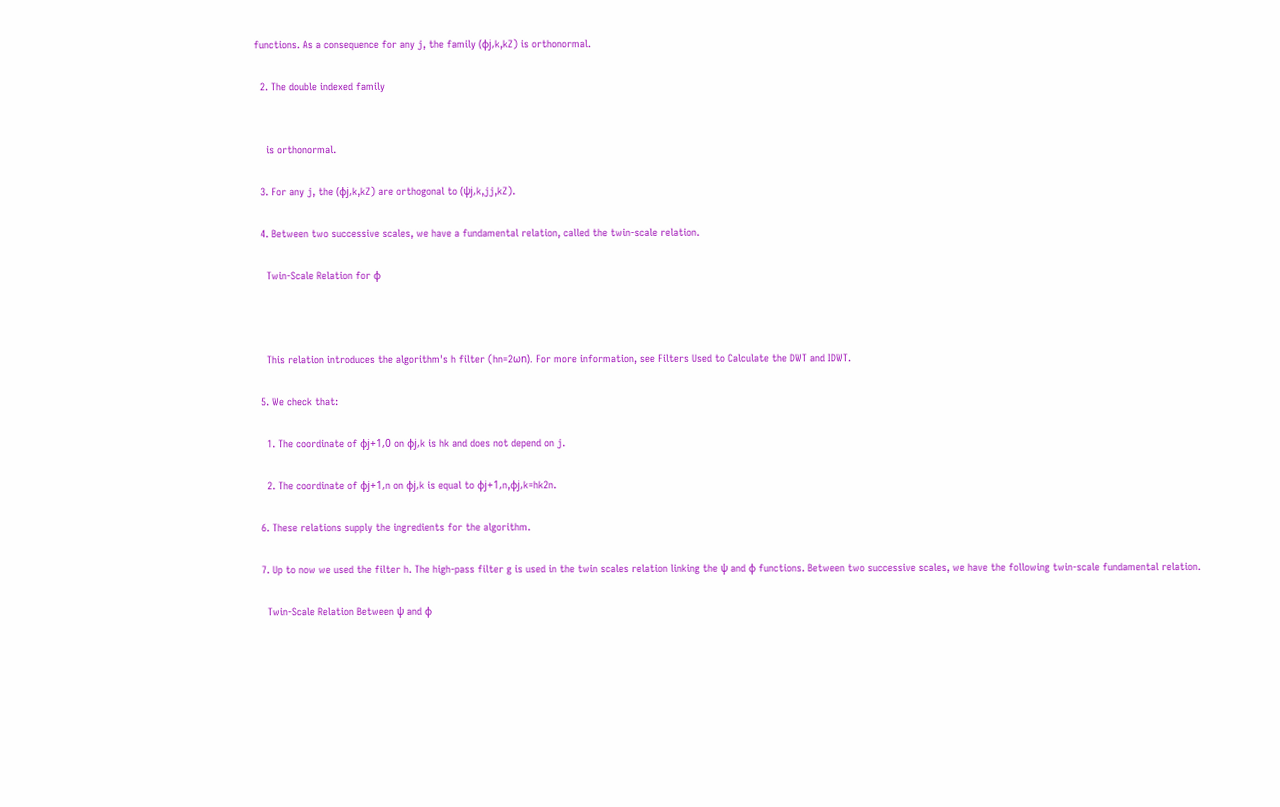functions. As a consequence for any j, the family (ϕj,k,kZ) is orthonormal.

  2. The double indexed family


    is orthonormal.

  3. For any j, the (ϕj,k,kZ) are orthogonal to (ψj,k,jj,kZ).

  4. Between two successive scales, we have a fundamental relation, called the twin-scale relation.

    Twin-Scale Relation for ϕ



    This relation introduces the algorithm's h filter (hn=2ωn). For more information, see Filters Used to Calculate the DWT and IDWT.

  5. We check that:

    1. The coordinate of φj+1,0 on φj,k is hk and does not depend on j.

    2. The coordinate of φj+1,n on φj,k is equal to ϕj+1,n,ϕj,k=hk2n.

  6. These relations supply the ingredients for the algorithm.

  7. Up to now we used the filter h. The high-pass filter g is used in the twin scales relation linking the ψ and φ functions. Between two successive scales, we have the following twin-scale fundamental relation.

    Twin-Scale Relation Between ψ and ϕ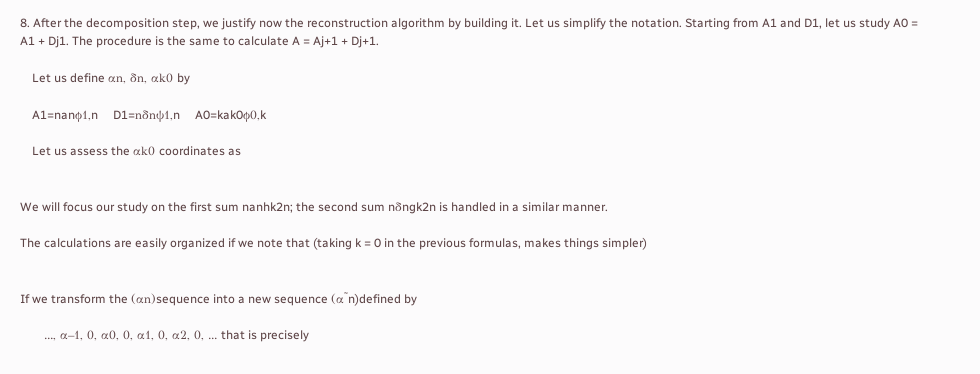8. After the decomposition step, we justify now the reconstruction algorithm by building it. Let us simplify the notation. Starting from A1 and D1, let us study A0 = A1 + Dj1. The procedure is the same to calculate A = Aj+1 + Dj+1.

    Let us define αn, δn, αk0 by

    A1=nanϕ1,n     D1=nδnψ1,n     A0=kak0ϕ0,k

    Let us assess the αk0 coordinates as


We will focus our study on the first sum nanhk2n; the second sum nδngk2n is handled in a similar manner.

The calculations are easily organized if we note that (taking k = 0 in the previous formulas, makes things simpler)


If we transform the (αn)sequence into a new sequence (α˜n)defined by

      ..., α–1, 0, α0, 0, α1, 0, α2, 0, ... that is precisely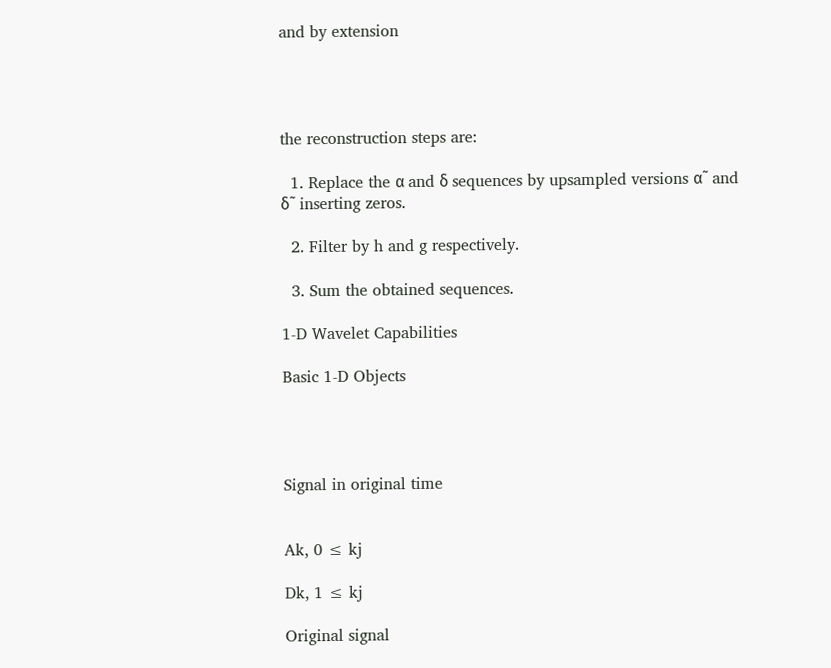and by extension




the reconstruction steps are:

  1. Replace the α and δ sequences by upsampled versions α˜ and δ˜ inserting zeros.

  2. Filter by h and g respectively.

  3. Sum the obtained sequences.

1-D Wavelet Capabilities

Basic 1-D Objects




Signal in original time


Ak, 0 ≤ kj

Dk, 1 ≤ kj

Original signal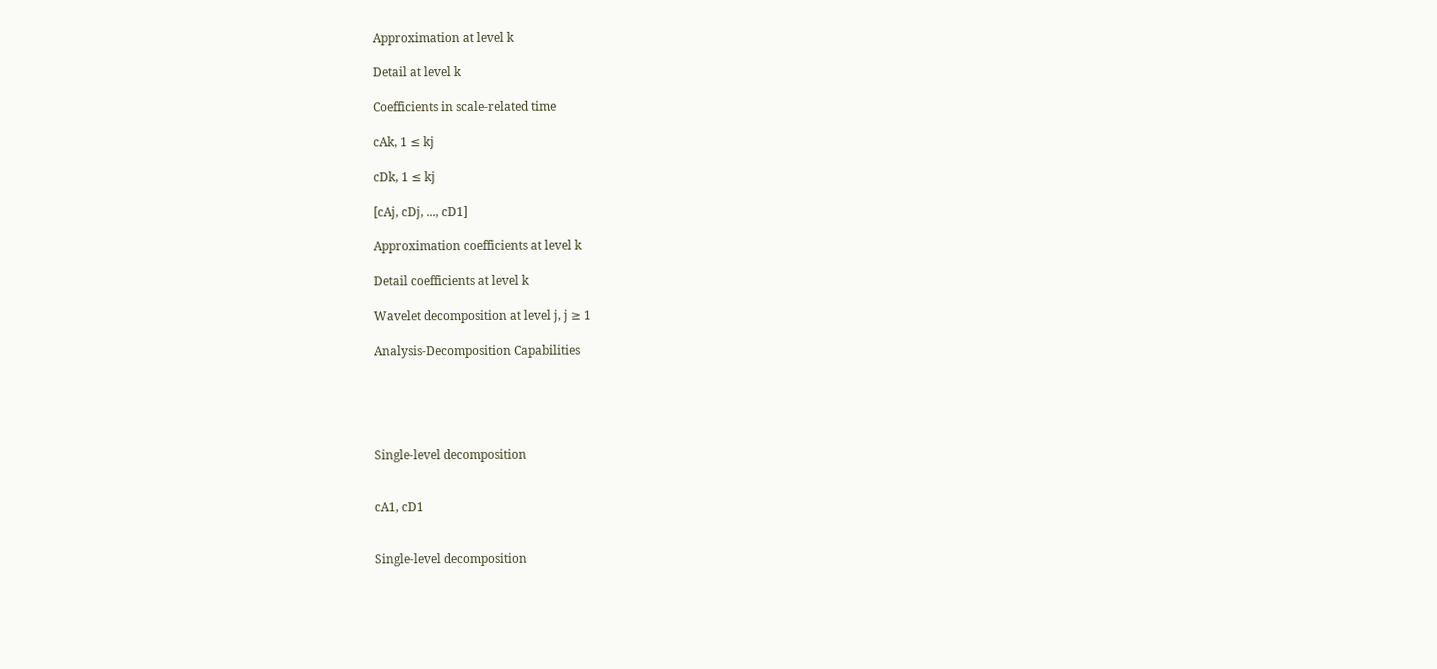Approximation at level k

Detail at level k

Coefficients in scale-related time

cAk, 1 ≤ kj

cDk, 1 ≤ kj

[cAj, cDj, ..., cD1]

Approximation coefficients at level k

Detail coefficients at level k

Wavelet decomposition at level j, j ≥ 1

Analysis-Decomposition Capabilities





Single-level decomposition


cA1, cD1


Single-level decomposition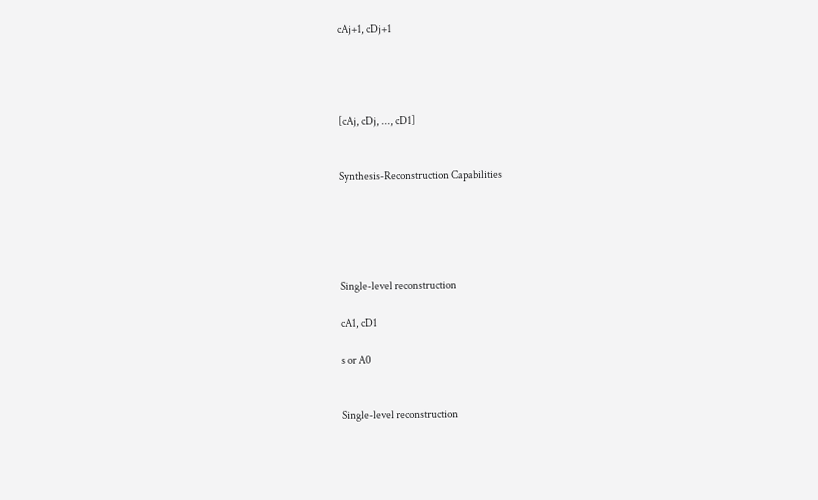cAj+1, cDj+1




[cAj, cDj, ..., cD1]


Synthesis-Reconstruction Capabilities





Single-level reconstruction

cA1, cD1

s or A0


Single-level reconstruction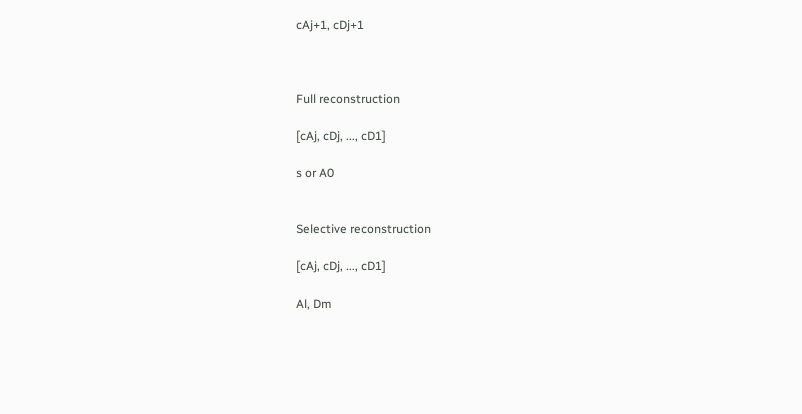cAj+1, cDj+1



Full reconstruction

[cAj, cDj, ..., cD1]

s or A0


Selective reconstruction

[cAj, cDj, ..., cD1]

Al, Dm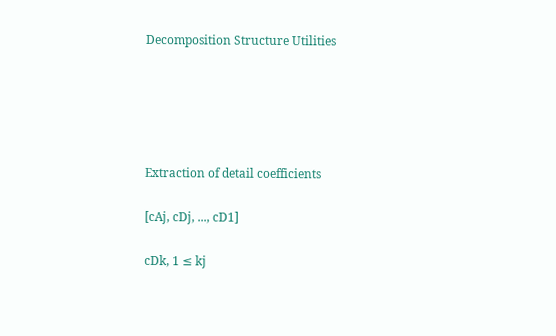Decomposition Structure Utilities





Extraction of detail coefficients

[cAj, cDj, ..., cD1]

cDk, 1 ≤ kj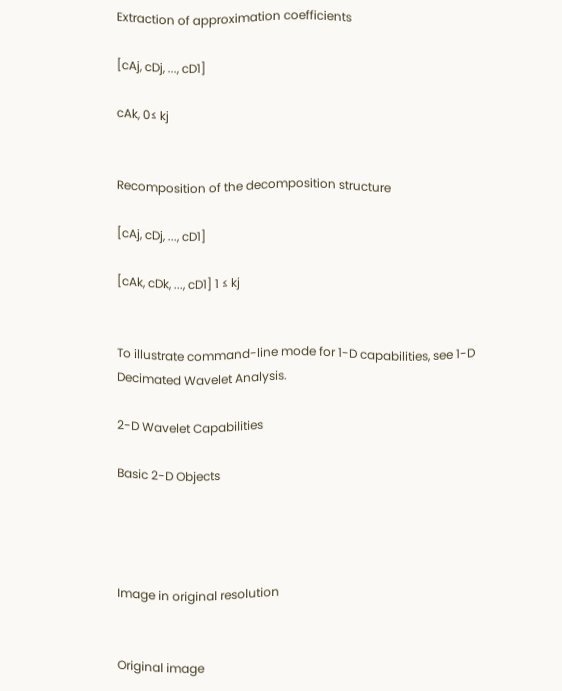Extraction of approximation coefficients

[cAj, cDj, ..., cD1]

cAk, 0≤ kj


Recomposition of the decomposition structure

[cAj, cDj, ..., cD1]

[cAk, cDk, ..., cD1] 1 ≤ kj


To illustrate command-line mode for 1-D capabilities, see 1-D Decimated Wavelet Analysis.

2-D Wavelet Capabilities

Basic 2-D Objects




Image in original resolution


Original image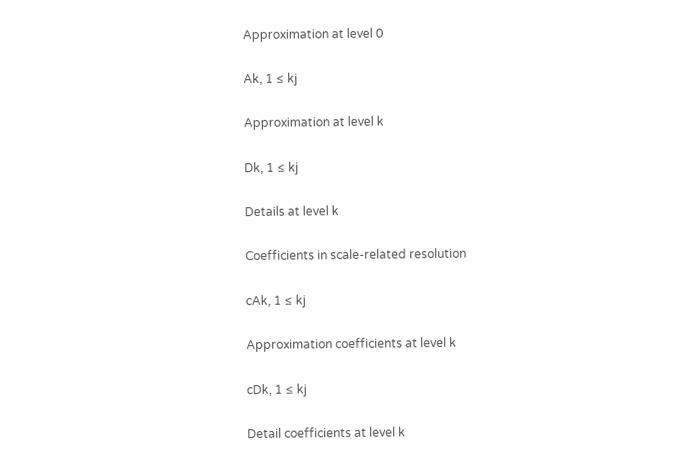Approximation at level 0

Ak, 1 ≤ kj

Approximation at level k

Dk, 1 ≤ kj

Details at level k

Coefficients in scale-related resolution

cAk, 1 ≤ kj

Approximation coefficients at level k

cDk, 1 ≤ kj

Detail coefficients at level k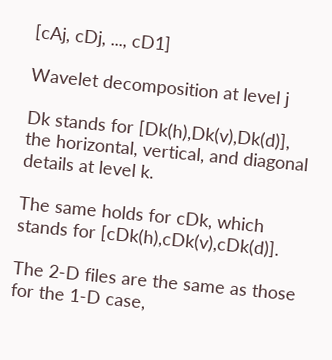[cAj, cDj, ..., cD1]

Wavelet decomposition at level j

Dk stands for [Dk(h),Dk(v),Dk(d)], the horizontal, vertical, and diagonal details at level k.

The same holds for cDk, which stands for [cDk(h),cDk(v),cDk(d)].

The 2-D files are the same as those for the 1-D case,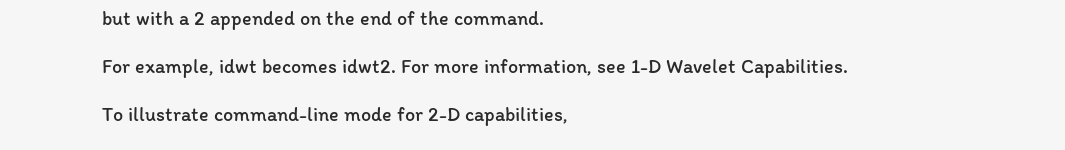but with a 2 appended on the end of the command.

For example, idwt becomes idwt2. For more information, see 1-D Wavelet Capabilities.

To illustrate command-line mode for 2-D capabilities,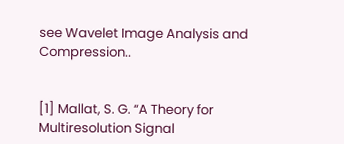see Wavelet Image Analysis and Compression..


[1] Mallat, S. G. “A Theory for Multiresolution Signal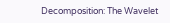Decomposition: The Wavelet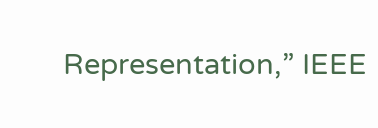Representation,” IEEE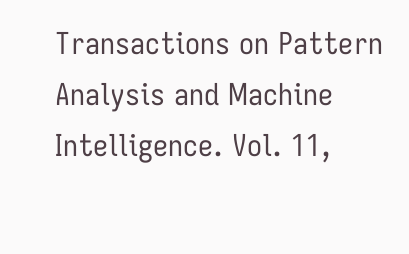Transactions on Pattern Analysis and Machine Intelligence. Vol. 11,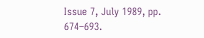Issue 7, July 1989, pp. 674–693.